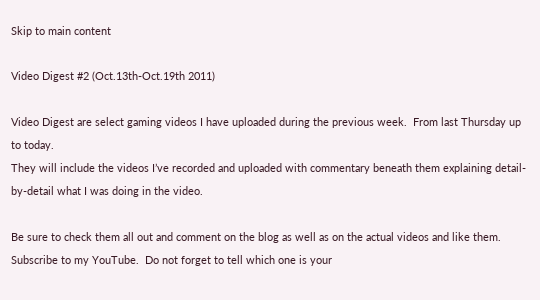Skip to main content

Video Digest #2 (Oct.13th-Oct.19th 2011)

Video Digest are select gaming videos I have uploaded during the previous week.  From last Thursday up to today.
They will include the videos I’ve recorded and uploaded with commentary beneath them explaining detail-by-detail what I was doing in the video.

Be sure to check them all out and comment on the blog as well as on the actual videos and like them.  Subscribe to my YouTube.  Do not forget to tell which one is your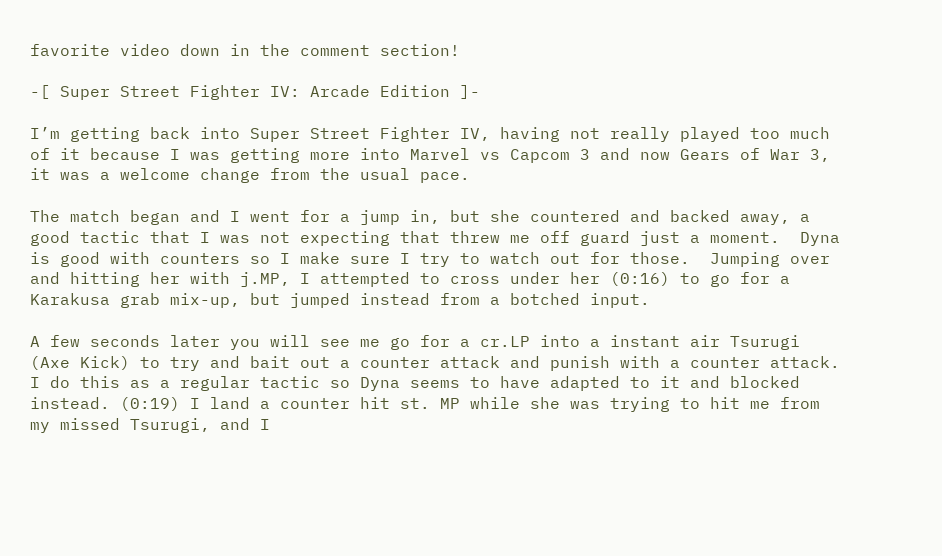favorite video down in the comment section!

-[ Super Street Fighter IV: Arcade Edition ]-

I’m getting back into Super Street Fighter IV, having not really played too much of it because I was getting more into Marvel vs Capcom 3 and now Gears of War 3, it was a welcome change from the usual pace.

The match began and I went for a jump in, but she countered and backed away, a good tactic that I was not expecting that threw me off guard just a moment.  Dyna is good with counters so I make sure I try to watch out for those.  Jumping over and hitting her with j.MP, I attempted to cross under her (0:16) to go for a Karakusa grab mix-up, but jumped instead from a botched input.

A few seconds later you will see me go for a cr.LP into a instant air Tsurugi (Axe Kick) to try and bait out a counter attack and punish with a counter attack.  I do this as a regular tactic so Dyna seems to have adapted to it and blocked instead. (0:19) I land a counter hit st. MP while she was trying to hit me from my missed Tsurugi, and I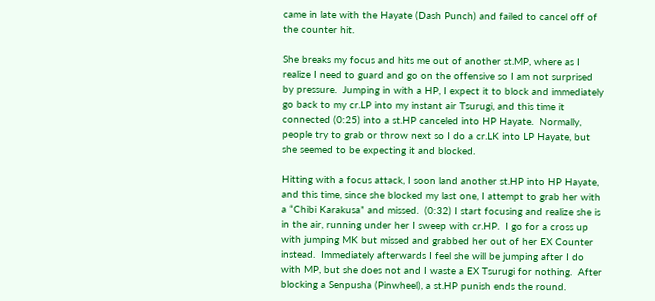came in late with the Hayate (Dash Punch) and failed to cancel off of the counter hit.

She breaks my focus and hits me out of another st.MP, where as I realize I need to guard and go on the offensive so I am not surprised by pressure.  Jumping in with a HP, I expect it to block and immediately go back to my cr.LP into my instant air Tsurugi, and this time it connected (0:25) into a st.HP canceled into HP Hayate.  Normally, people try to grab or throw next so I do a cr.LK into LP Hayate, but she seemed to be expecting it and blocked.

Hitting with a focus attack, I soon land another st.HP into HP Hayate, and this time, since she blocked my last one, I attempt to grab her with a “Chibi Karakusa” and missed.  (0:32) I start focusing and realize she is in the air, running under her I sweep with cr.HP.  I go for a cross up with jumping MK but missed and grabbed her out of her EX Counter instead.  Immediately afterwards I feel she will be jumping after I do with MP, but she does not and I waste a EX Tsurugi for nothing.  After blocking a Senpusha (Pinwheel), a st.HP punish ends the round.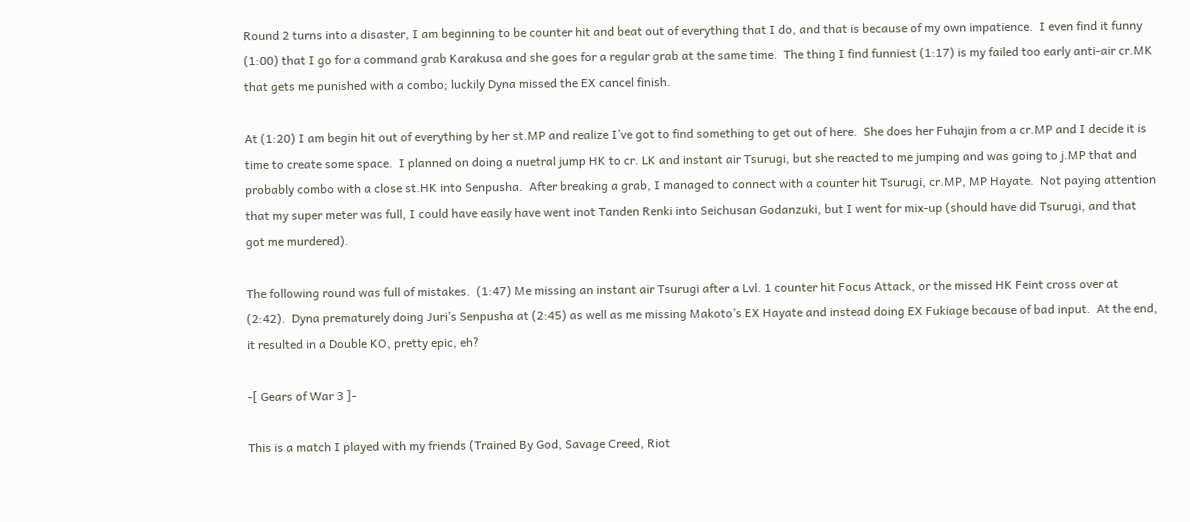Round 2 turns into a disaster, I am beginning to be counter hit and beat out of everything that I do, and that is because of my own impatience.  I even find it funny (1:00) that I go for a command grab Karakusa and she goes for a regular grab at the same time.  The thing I find funniest (1:17) is my failed too early anti-air cr.MK that gets me punished with a combo; luckily Dyna missed the EX cancel finish.

At (1:20) I am begin hit out of everything by her st.MP and realize I’ve got to find something to get out of here.  She does her Fuhajin from a cr.MP and I decide it is time to create some space.  I planned on doing a nuetral jump HK to cr. LK and instant air Tsurugi, but she reacted to me jumping and was going to j.MP that and probably combo with a close st.HK into Senpusha.  After breaking a grab, I managed to connect with a counter hit Tsurugi, cr.MP, MP Hayate.  Not paying attention that my super meter was full, I could have easily have went inot Tanden Renki into Seichusan Godanzuki, but I went for mix-up (should have did Tsurugi, and that got me murdered).

The following round was full of mistakes.  (1:47) Me missing an instant air Tsurugi after a Lvl. 1 counter hit Focus Attack, or the missed HK Feint cross over at (2:42).  Dyna prematurely doing Juri’s Senpusha at (2:45) as well as me missing Makoto’s EX Hayate and instead doing EX Fukiage because of bad input.  At the end, it resulted in a Double KO, pretty epic, eh?

-[ Gears of War 3 ]-

This is a match I played with my friends (Trained By God, Savage Creed, Riot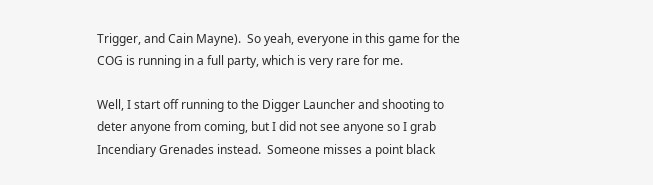Trigger, and Cain Mayne).  So yeah, everyone in this game for the COG is running in a full party, which is very rare for me.

Well, I start off running to the Digger Launcher and shooting to deter anyone from coming, but I did not see anyone so I grab Incendiary Grenades instead.  Someone misses a point black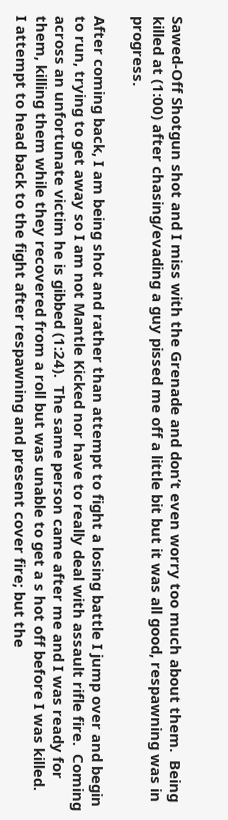Sawed-Off Shotgun shot and I miss with the Grenade and don’t even worry too much about them.  Being killed at (1:00) after chasing/evading a guy pissed me off a little bit but it was all good, respawning was in progress.

After coming back, I am being shot and rather than attempt to fight a losing battle I jump over and begin to run, trying to get away so I am not Mantle Kicked nor have to really deal with assault rifle fire.  Coming across an unfortunate victim he is gibbed (1:24).  The same person came after me and I was ready for them, killing them while they recovered from a roll but was unable to get a s hot off before I was killed.
I attempt to head back to the fight after respawning and present cover fire; but the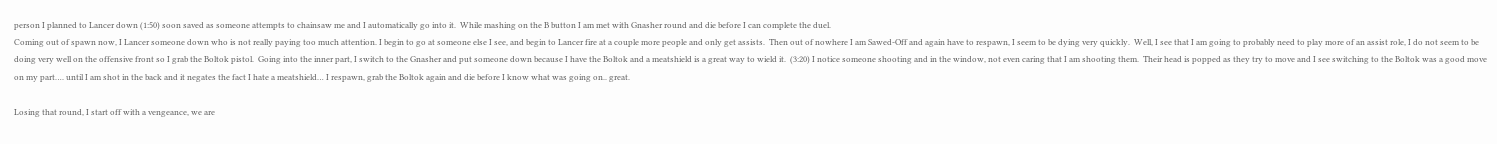person I planned to Lancer down (1:50) soon saved as someone attempts to chainsaw me and I automatically go into it.  While mashing on the B button I am met with Gnasher round and die before I can complete the duel.
Coming out of spawn now, I Lancer someone down who is not really paying too much attention. I begin to go at someone else I see, and begin to Lancer fire at a couple more people and only get assists.  Then out of nowhere I am Sawed-Off and again have to respawn, I seem to be dying very quickly.  Well, I see that I am going to probably need to play more of an assist role, I do not seem to be doing very well on the offensive front so I grab the Boltok pistol.  Going into the inner part, I switch to the Gnasher and put someone down because I have the Boltok and a meatshield is a great way to wield it.  (3:20) I notice someone shooting and in the window, not even caring that I am shooting them.  Their head is popped as they try to move and I see switching to the Boltok was a good move on my part…. until I am shot in the back and it negates the fact I hate a meatshield… I respawn, grab the Boltok again and die before I know what was going on.. great.

Losing that round, I start off with a vengeance, we are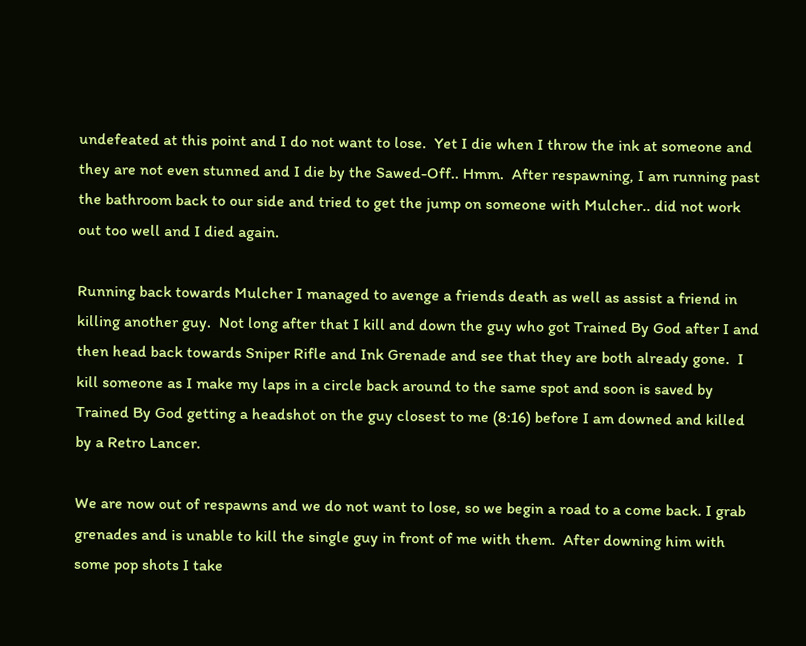undefeated at this point and I do not want to lose.  Yet I die when I throw the ink at someone and they are not even stunned and I die by the Sawed-Off.. Hmm.  After respawning, I am running past the bathroom back to our side and tried to get the jump on someone with Mulcher.. did not work out too well and I died again.

Running back towards Mulcher I managed to avenge a friends death as well as assist a friend in killing another guy.  Not long after that I kill and down the guy who got Trained By God after I and then head back towards Sniper Rifle and Ink Grenade and see that they are both already gone.  I kill someone as I make my laps in a circle back around to the same spot and soon is saved by Trained By God getting a headshot on the guy closest to me (8:16) before I am downed and killed by a Retro Lancer.

We are now out of respawns and we do not want to lose, so we begin a road to a come back. I grab grenades and is unable to kill the single guy in front of me with them.  After downing him with some pop shots I take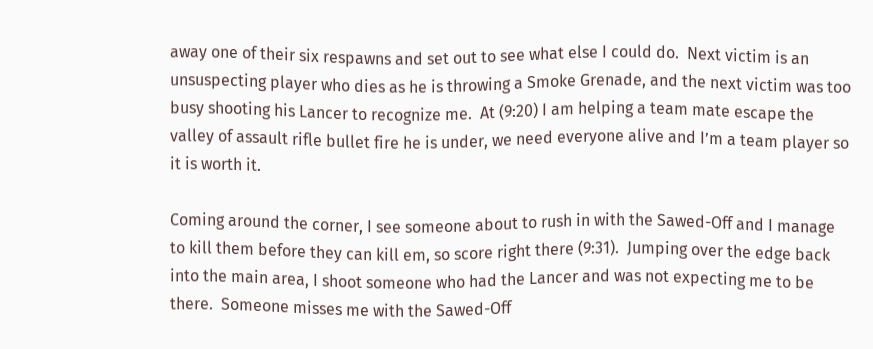away one of their six respawns and set out to see what else I could do.  Next victim is an unsuspecting player who dies as he is throwing a Smoke Grenade, and the next victim was too busy shooting his Lancer to recognize me.  At (9:20) I am helping a team mate escape the valley of assault rifle bullet fire he is under, we need everyone alive and I’m a team player so it is worth it.

Coming around the corner, I see someone about to rush in with the Sawed-Off and I manage to kill them before they can kill em, so score right there (9:31).  Jumping over the edge back into the main area, I shoot someone who had the Lancer and was not expecting me to be there.  Someone misses me with the Sawed-Off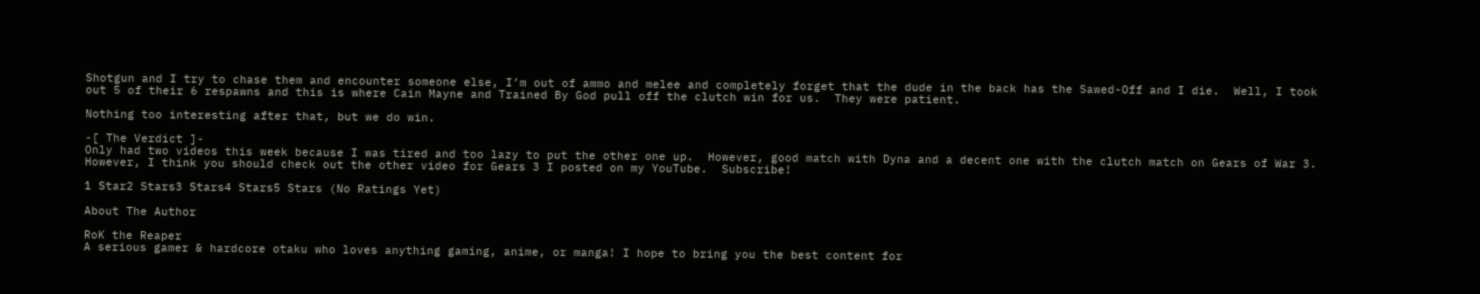Shotgun and I try to chase them and encounter someone else, I’m out of ammo and melee and completely forget that the dude in the back has the Sawed-Off and I die.  Well, I took out 5 of their 6 respawns and this is where Cain Mayne and Trained By God pull off the clutch win for us.  They were patient.

Nothing too interesting after that, but we do win.

-[ The Verdict ]-
Only had two videos this week because I was tired and too lazy to put the other one up.  However, good match with Dyna and a decent one with the clutch match on Gears of War 3.  However, I think you should check out the other video for Gears 3 I posted on my YouTube.  Subscribe!

1 Star2 Stars3 Stars4 Stars5 Stars (No Ratings Yet)

About The Author

RoK the Reaper
A serious gamer & hardcore otaku who loves anything gaming, anime, or manga! I hope to bring you the best content for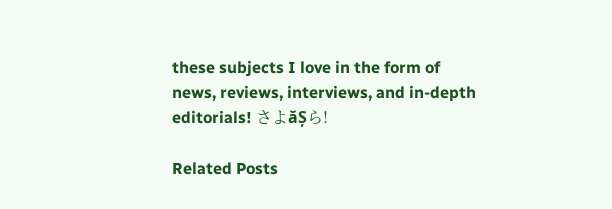these subjects I love in the form of news, reviews, interviews, and in-depth editorials! さよăȘら!

Related Posts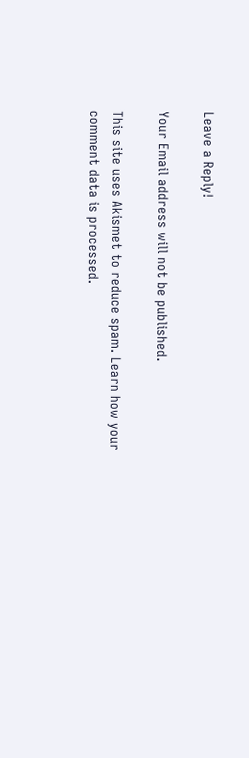Leave a Reply!

Your Email address will not be published.

This site uses Akismet to reduce spam. Learn how your comment data is processed.